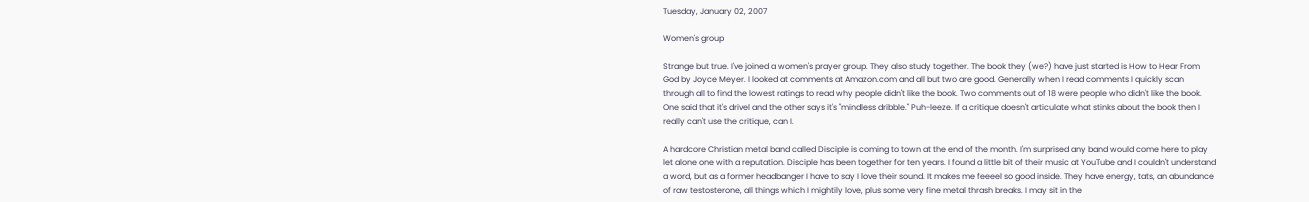Tuesday, January 02, 2007

Women's group

Strange but true. I've joined a women's prayer group. They also study together. The book they (we?) have just started is How to Hear From God by Joyce Meyer. I looked at comments at Amazon.com and all but two are good. Generally when I read comments I quickly scan through all to find the lowest ratings to read why people didn't like the book. Two comments out of 18 were people who didn't like the book. One said that it's drivel and the other says it's "mindless dribble." Puh-leeze. If a critique doesn't articulate what stinks about the book then I really can't use the critique, can I.

A hardcore Christian metal band called Disciple is coming to town at the end of the month. I'm surprised any band would come here to play let alone one with a reputation. Disciple has been together for ten years. I found a little bit of their music at YouTube and I couldn't understand a word, but as a former headbanger I have to say I love their sound. It makes me feeeel so good inside. They have energy, tats, an abundance of raw testosterone, all things which I mightily love, plus some very fine metal thrash breaks. I may sit in the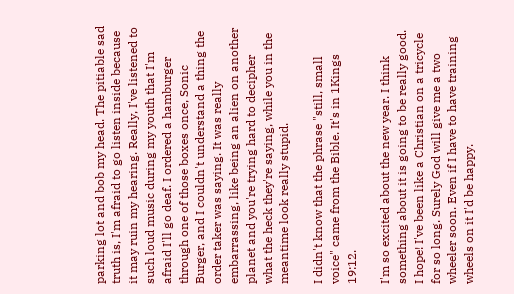parking lot and bob my head. The pitiable sad truth is, I'm afraid to go listen inside because it may ruin my hearing. Really, I've listened to such loud music during my youth that I'm afraid I'll go deaf. I ordered a hamburger through one of those boxes once, Sonic Burger, and I couldn't understand a thing the order taker was saying. It was really embarrassing, like being an alien on another planet and you're trying hard to decipher what the heck they're saying, while you in the meantime look really stupid.

I didn't know that the phrase "still, small voice" came from the Bible. It's in 1Kings 19:12.

I'm so excited about the new year. I think something about it is going to be really good. I hope! I've been like a Christian on a tricycle for so long. Surely God will give me a two wheeler soon. Even if I have to have training wheels on it I'd be happy.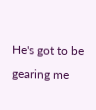He's got to be gearing me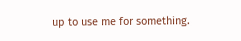up to use me for something.